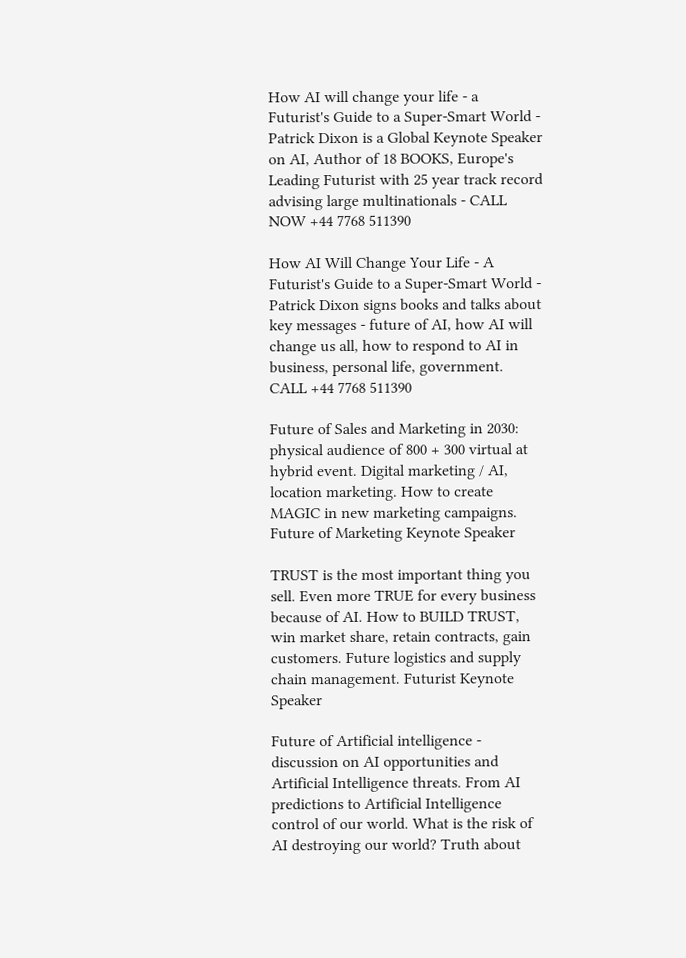How AI will change your life - a Futurist's Guide to a Super-Smart World - Patrick Dixon is a Global Keynote Speaker on AI, Author of 18 BOOKS, Europe's Leading Futurist with 25 year track record advising large multinationals - CALL NOW +44 7768 511390

How AI Will Change Your Life - A Futurist's Guide to a Super-Smart World - Patrick Dixon signs books and talks about key messages - future of AI, how AI will change us all, how to respond to AI in business, personal life, government. CALL +44 7768 511390

Future of Sales and Marketing in 2030: physical audience of 800 + 300 virtual at hybrid event. Digital marketing / AI, location marketing. How to create MAGIC in new marketing campaigns. Future of Marketing Keynote Speaker

TRUST is the most important thing you sell. Even more TRUE for every business because of AI. How to BUILD TRUST, win market share, retain contracts, gain customers. Future logistics and supply chain management. Futurist Keynote Speaker

Future of Artificial intelligence - discussion on AI opportunities and Artificial Intelligence threats. From AI predictions to Artificial Intelligence control of our world. What is the risk of AI destroying our world? Truth about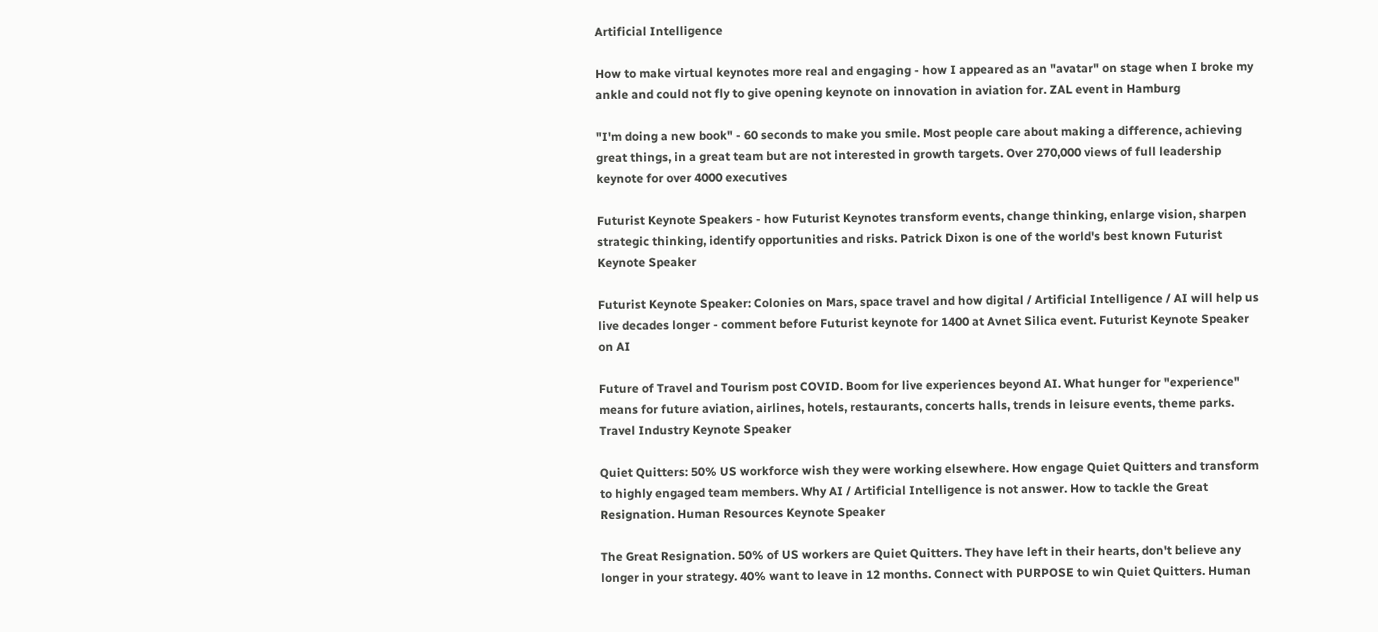Artificial Intelligence

How to make virtual keynotes more real and engaging - how I appeared as an "avatar" on stage when I broke my ankle and could not fly to give opening keynote on innovation in aviation for. ZAL event in Hamburg

"I'm doing a new book" - 60 seconds to make you smile. Most people care about making a difference, achieving great things, in a great team but are not interested in growth targets. Over 270,000 views of full leadership keynote for over 4000 executives

Futurist Keynote Speakers - how Futurist Keynotes transform events, change thinking, enlarge vision, sharpen strategic thinking, identify opportunities and risks. Patrick Dixon is one of the world's best known Futurist Keynote Speaker

Futurist Keynote Speaker: Colonies on Mars, space travel and how digital / Artificial Intelligence / AI will help us live decades longer - comment before Futurist keynote for 1400 at Avnet Silica event. Futurist Keynote Speaker on AI

Future of Travel and Tourism post COVID. Boom for live experiences beyond AI. What hunger for "experience" means for future aviation, airlines, hotels, restaurants, concerts halls, trends in leisure events, theme parks. Travel Industry Keynote Speaker

Quiet Quitters: 50% US workforce wish they were working elsewhere. How engage Quiet Quitters and transform to highly engaged team members. Why AI / Artificial Intelligence is not answer. How to tackle the Great Resignation. Human Resources Keynote Speaker

The Great Resignation. 50% of US workers are Quiet Quitters. They have left in their hearts, don't believe any longer in your strategy. 40% want to leave in 12 months. Connect with PURPOSE to win Quiet Quitters. Human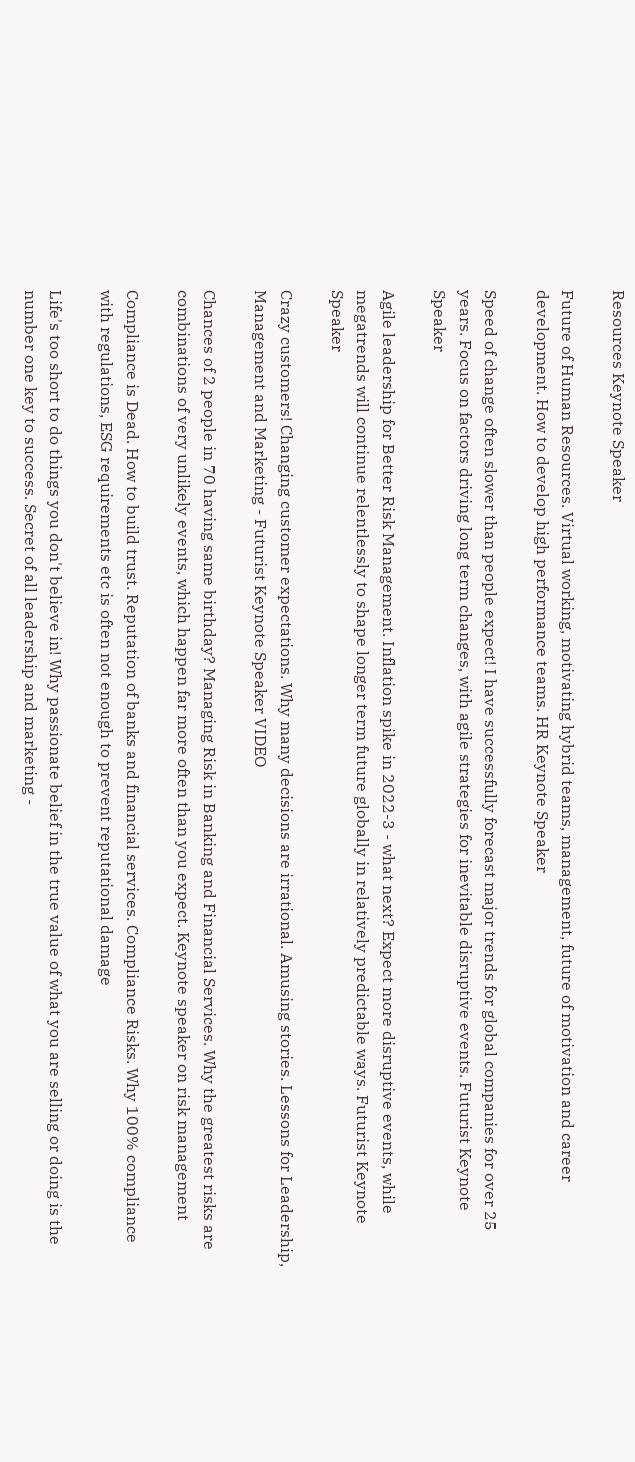Resources Keynote Speaker

Future of Human Resources. Virtual working, motivating hybrid teams, management, future of motivation and career development. How to develop high performance teams. HR Keynote Speaker

Speed of change often slower than people expect! I have successfully forecast major trends for global companies for over 25 years. Focus on factors driving long term changes, with agile strategies for inevitable disruptive events. Futurist Keynote Speaker

Agile leadership for Better Risk Management. Inflation spike in 2022-3 - what next? Expect more disruptive events, while megatrends will continue relentlessly to shape longer term future globally in relatively predictable ways. Futurist Keynote Speaker

Crazy customers! Changing customer expectations. Why many decisions are irrational. Amusing stories. Lessons for Leadership, Management and Marketing - Futurist Keynote Speaker VIDEO

Chances of 2 people in 70 having same birthday? Managing Risk in Banking and Financial Services. Why the greatest risks are combinations of very unlikely events, which happen far more often than you expect. Keynote speaker on risk management

Compliance is Dead. How to build trust. Reputation of banks and financial services. Compliance Risks. Why 100% compliance with regulations, ESG requirements etc is often not enough to prevent reputational damage

Life's too short to do things you don't believe in! Why passionate belief in the true value of what you are selling or doing is the number one key to success. Secret of all leadership and marketing -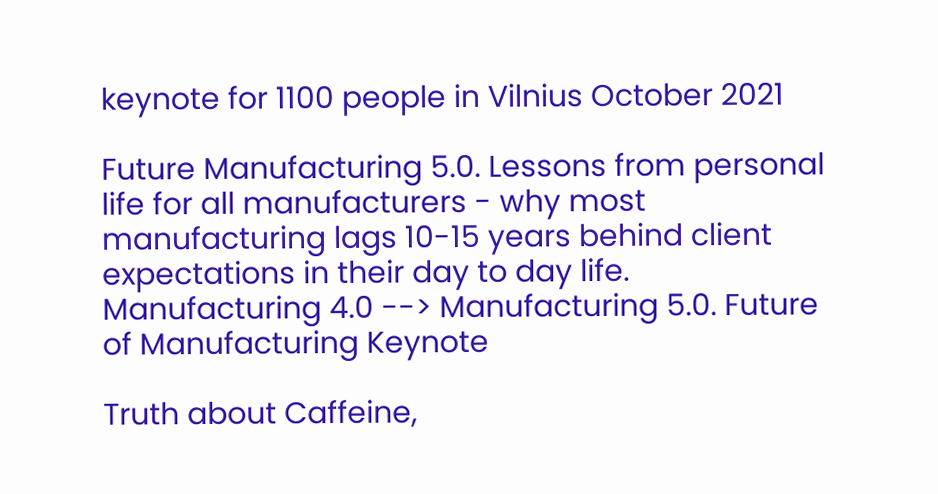keynote for 1100 people in Vilnius October 2021

Future Manufacturing 5.0. Lessons from personal life for all manufacturers - why most manufacturing lags 10-15 years behind client expectations in their day to day life. Manufacturing 4.0 --> Manufacturing 5.0. Future of Manufacturing Keynote

Truth about Caffeine,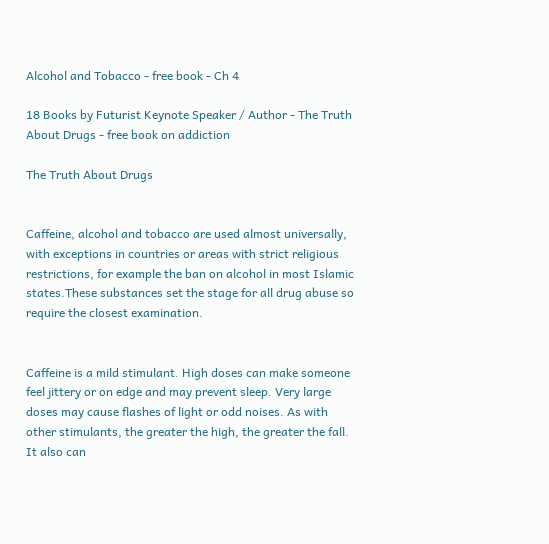Alcohol and Tobacco - free book - Ch 4

18 Books by Futurist Keynote Speaker / Author - The Truth About Drugs - free book on addiction

The Truth About Drugs


Caffeine, alcohol and tobacco are used almost universally, with exceptions in countries or areas with strict religious restrictions, for example the ban on alcohol in most Islamic states.These substances set the stage for all drug abuse so require the closest examination.


Caffeine is a mild stimulant. High doses can make someone feel jittery or on edge and may prevent sleep. Very large doses may cause flashes of light or odd noises. As with other stimulants, the greater the high, the greater the fall. It also can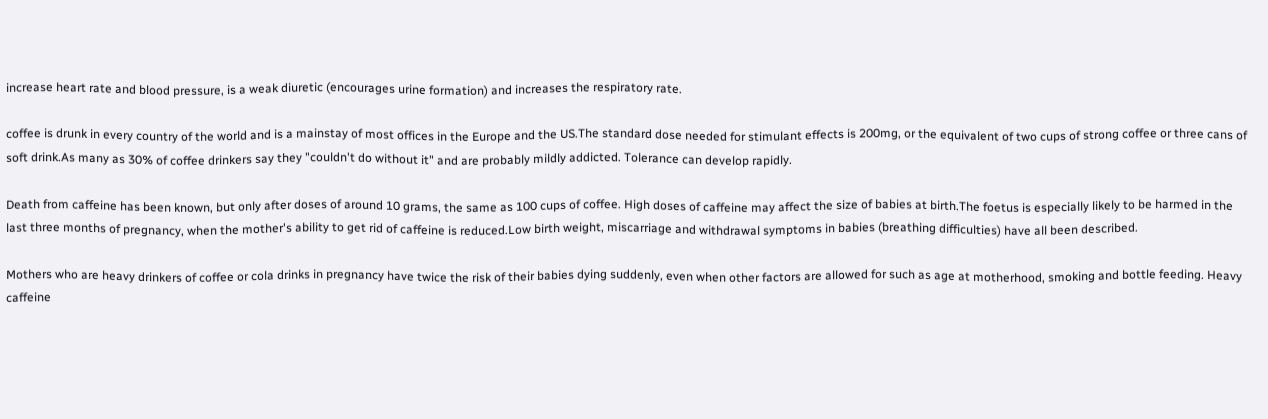increase heart rate and blood pressure, is a weak diuretic (encourages urine formation) and increases the respiratory rate.

coffee is drunk in every country of the world and is a mainstay of most offices in the Europe and the US.The standard dose needed for stimulant effects is 200mg, or the equivalent of two cups of strong coffee or three cans of soft drink.As many as 30% of coffee drinkers say they "couldn't do without it" and are probably mildly addicted. Tolerance can develop rapidly.

Death from caffeine has been known, but only after doses of around 10 grams, the same as 100 cups of coffee. High doses of caffeine may affect the size of babies at birth.The foetus is especially likely to be harmed in the last three months of pregnancy, when the mother's ability to get rid of caffeine is reduced.Low birth weight, miscarriage and withdrawal symptoms in babies (breathing difficulties) have all been described.

Mothers who are heavy drinkers of coffee or cola drinks in pregnancy have twice the risk of their babies dying suddenly, even when other factors are allowed for such as age at motherhood, smoking and bottle feeding. Heavy caffeine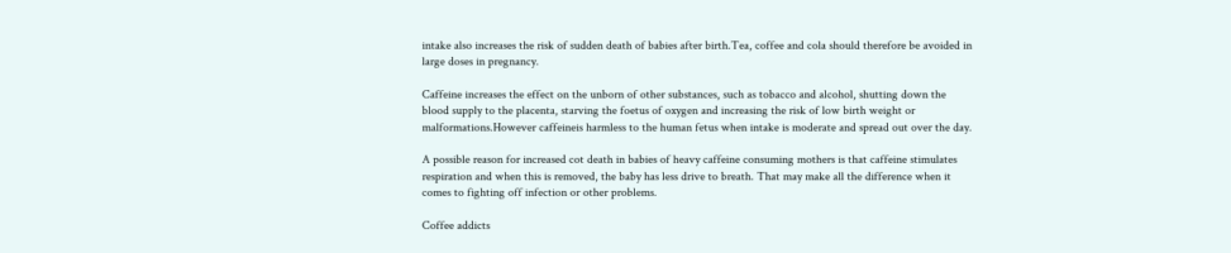intake also increases the risk of sudden death of babies after birth.Tea, coffee and cola should therefore be avoided in large doses in pregnancy.

Caffeine increases the effect on the unborn of other substances, such as tobacco and alcohol, shutting down the blood supply to the placenta, starving the foetus of oxygen and increasing the risk of low birth weight or malformations.However caffeineis harmless to the human fetus when intake is moderate and spread out over the day.

A possible reason for increased cot death in babies of heavy caffeine consuming mothers is that caffeine stimulates respiration and when this is removed, the baby has less drive to breath. That may make all the difference when it comes to fighting off infection or other problems.

Coffee addicts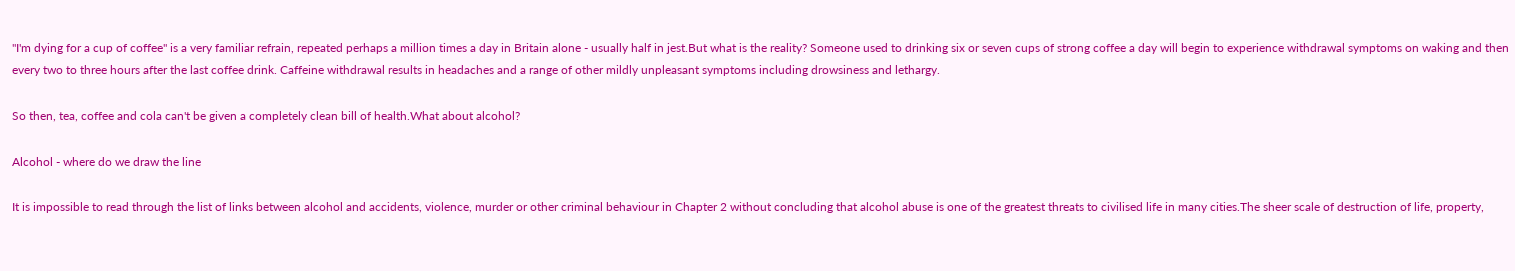"I'm dying for a cup of coffee" is a very familiar refrain, repeated perhaps a million times a day in Britain alone - usually half in jest.But what is the reality? Someone used to drinking six or seven cups of strong coffee a day will begin to experience withdrawal symptoms on waking and then every two to three hours after the last coffee drink. Caffeine withdrawal results in headaches and a range of other mildly unpleasant symptoms including drowsiness and lethargy.

So then, tea, coffee and cola can't be given a completely clean bill of health.What about alcohol?

Alcohol - where do we draw the line

It is impossible to read through the list of links between alcohol and accidents, violence, murder or other criminal behaviour in Chapter 2 without concluding that alcohol abuse is one of the greatest threats to civilised life in many cities.The sheer scale of destruction of life, property,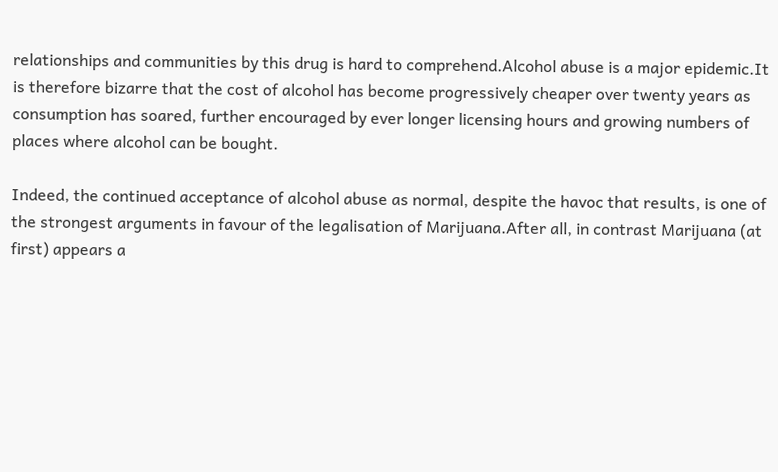relationships and communities by this drug is hard to comprehend.Alcohol abuse is a major epidemic.It is therefore bizarre that the cost of alcohol has become progressively cheaper over twenty years as consumption has soared, further encouraged by ever longer licensing hours and growing numbers of places where alcohol can be bought.

Indeed, the continued acceptance of alcohol abuse as normal, despite the havoc that results, is one of the strongest arguments in favour of the legalisation of Marijuana.After all, in contrast Marijuana (at first) appears a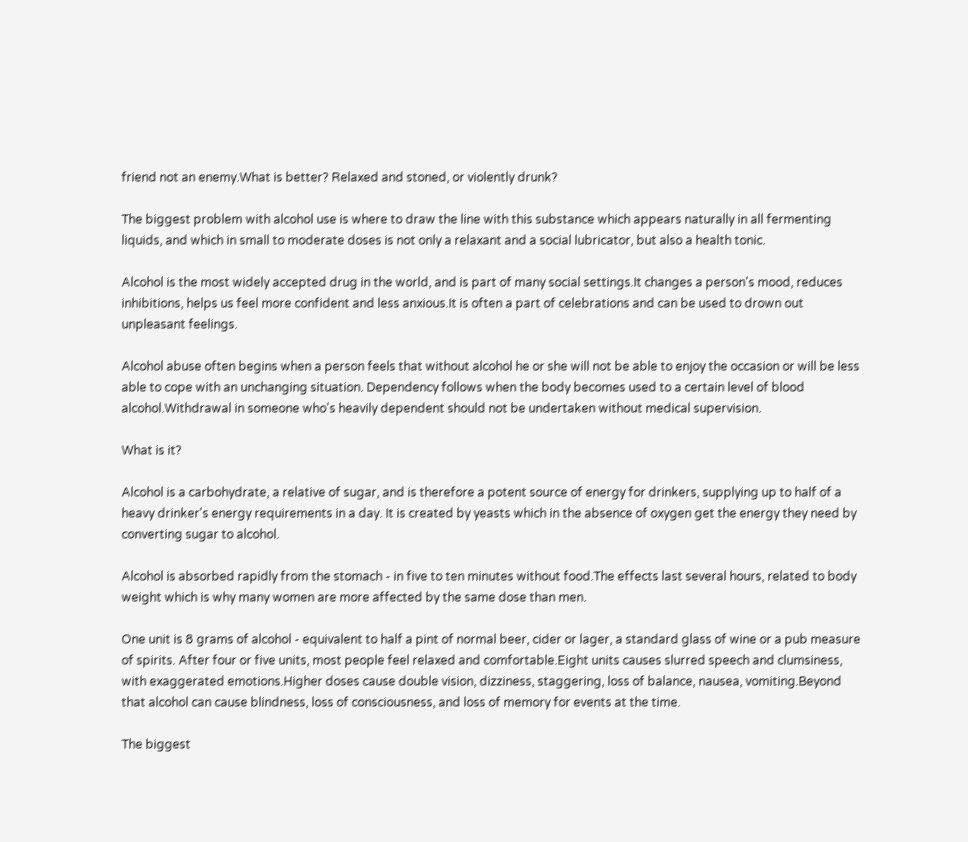friend not an enemy.What is better? Relaxed and stoned, or violently drunk?

The biggest problem with alcohol use is where to draw the line with this substance which appears naturally in all fermenting liquids, and which in small to moderate doses is not only a relaxant and a social lubricator, but also a health tonic.

Alcohol is the most widely accepted drug in the world, and is part of many social settings.It changes a person's mood, reduces inhibitions, helps us feel more confident and less anxious.It is often a part of celebrations and can be used to drown out unpleasant feelings.

Alcohol abuse often begins when a person feels that without alcohol he or she will not be able to enjoy the occasion or will be less able to cope with an unchanging situation. Dependency follows when the body becomes used to a certain level of blood alcohol.Withdrawal in someone who's heavily dependent should not be undertaken without medical supervision.

What is it?

Alcohol is a carbohydrate, a relative of sugar, and is therefore a potent source of energy for drinkers, supplying up to half of a heavy drinker's energy requirements in a day. It is created by yeasts which in the absence of oxygen get the energy they need by converting sugar to alcohol.

Alcohol is absorbed rapidly from the stomach - in five to ten minutes without food.The effects last several hours, related to body weight which is why many women are more affected by the same dose than men.

One unit is 8 grams of alcohol - equivalent to half a pint of normal beer, cider or lager, a standard glass of wine or a pub measure of spirits. After four or five units, most people feel relaxed and comfortable.Eight units causes slurred speech and clumsiness, with exaggerated emotions.Higher doses cause double vision, dizziness, staggering, loss of balance, nausea, vomiting.Beyond that alcohol can cause blindness, loss of consciousness, and loss of memory for events at the time.

The biggest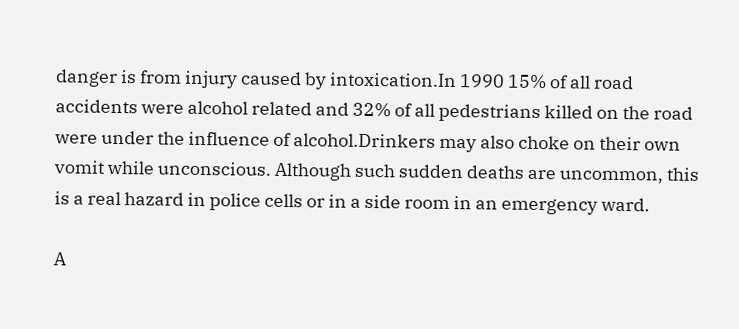danger is from injury caused by intoxication.In 1990 15% of all road accidents were alcohol related and 32% of all pedestrians killed on the road were under the influence of alcohol.Drinkers may also choke on their own vomit while unconscious. Although such sudden deaths are uncommon, this is a real hazard in police cells or in a side room in an emergency ward.

A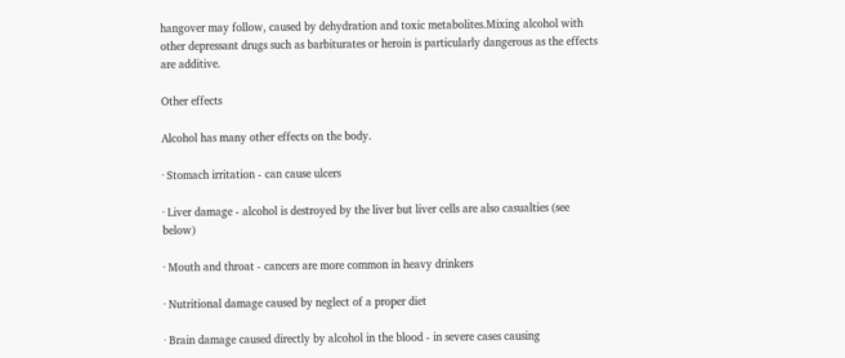hangover may follow, caused by dehydration and toxic metabolites.Mixing alcohol with other depressant drugs such as barbiturates or heroin is particularly dangerous as the effects are additive.

Other effects

Alcohol has many other effects on the body.

· Stomach irritation - can cause ulcers

· Liver damage - alcohol is destroyed by the liver but liver cells are also casualties (see below)

· Mouth and throat - cancers are more common in heavy drinkers

· Nutritional damage caused by neglect of a proper diet

· Brain damage caused directly by alcohol in the blood - in severe cases causing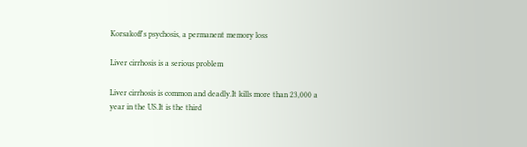Korsakoff's psychosis, a permanent memory loss

Liver cirrhosis is a serious problem

Liver cirrhosis is common and deadly.It kills more than 23,000 a year in the US.It is the third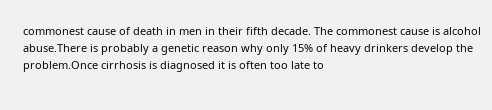commonest cause of death in men in their fifth decade. The commonest cause is alcohol abuse.There is probably a genetic reason why only 15% of heavy drinkers develop the problem.Once cirrhosis is diagnosed it is often too late to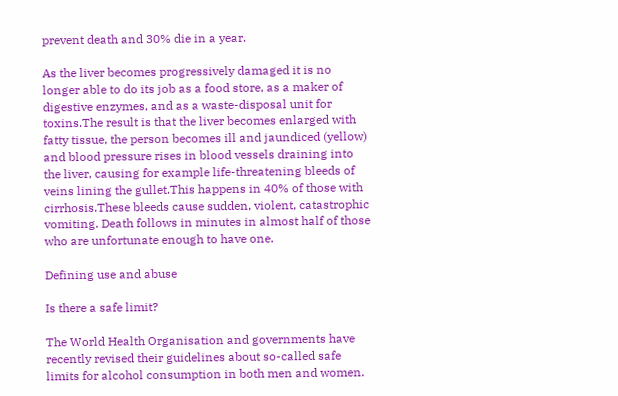prevent death and 30% die in a year.

As the liver becomes progressively damaged it is no longer able to do its job as a food store, as a maker of digestive enzymes, and as a waste-disposal unit for toxins.The result is that the liver becomes enlarged with fatty tissue, the person becomes ill and jaundiced (yellow) and blood pressure rises in blood vessels draining into the liver, causing for example life-threatening bleeds of veins lining the gullet.This happens in 40% of those with cirrhosis.These bleeds cause sudden, violent, catastrophic vomiting. Death follows in minutes in almost half of those who are unfortunate enough to have one.

Defining use and abuse

Is there a safe limit?

The World Health Organisation and governments have recently revised their guidelines about so-called safe limits for alcohol consumption in both men and women.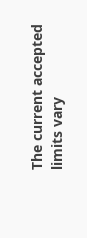The current accepted limits vary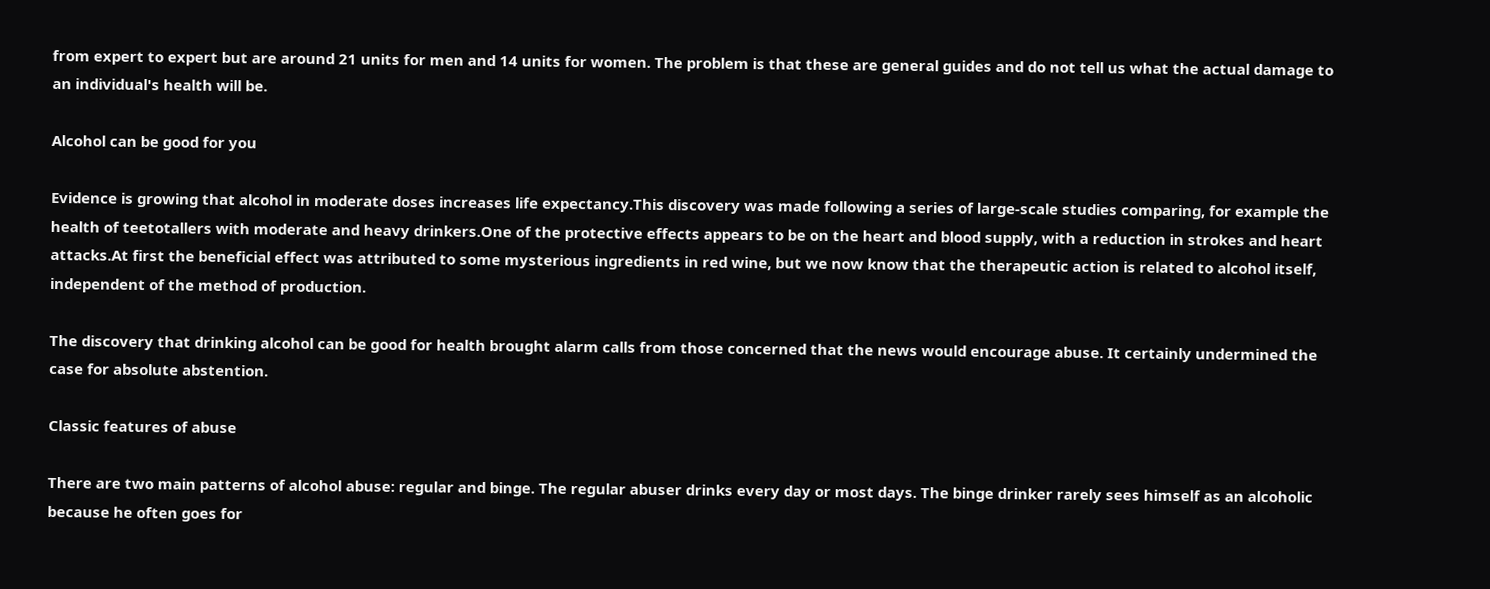from expert to expert but are around 21 units for men and 14 units for women. The problem is that these are general guides and do not tell us what the actual damage to an individual's health will be.

Alcohol can be good for you

Evidence is growing that alcohol in moderate doses increases life expectancy.This discovery was made following a series of large-scale studies comparing, for example the health of teetotallers with moderate and heavy drinkers.One of the protective effects appears to be on the heart and blood supply, with a reduction in strokes and heart attacks.At first the beneficial effect was attributed to some mysterious ingredients in red wine, but we now know that the therapeutic action is related to alcohol itself, independent of the method of production.

The discovery that drinking alcohol can be good for health brought alarm calls from those concerned that the news would encourage abuse. It certainly undermined the case for absolute abstention.

Classic features of abuse

There are two main patterns of alcohol abuse: regular and binge. The regular abuser drinks every day or most days. The binge drinker rarely sees himself as an alcoholic because he often goes for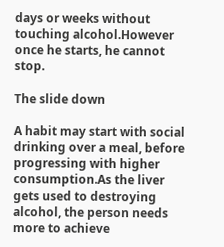days or weeks without touching alcohol.However once he starts, he cannot stop.

The slide down

A habit may start with social drinking over a meal, before progressing with higher consumption.As the liver gets used to destroying alcohol, the person needs more to achieve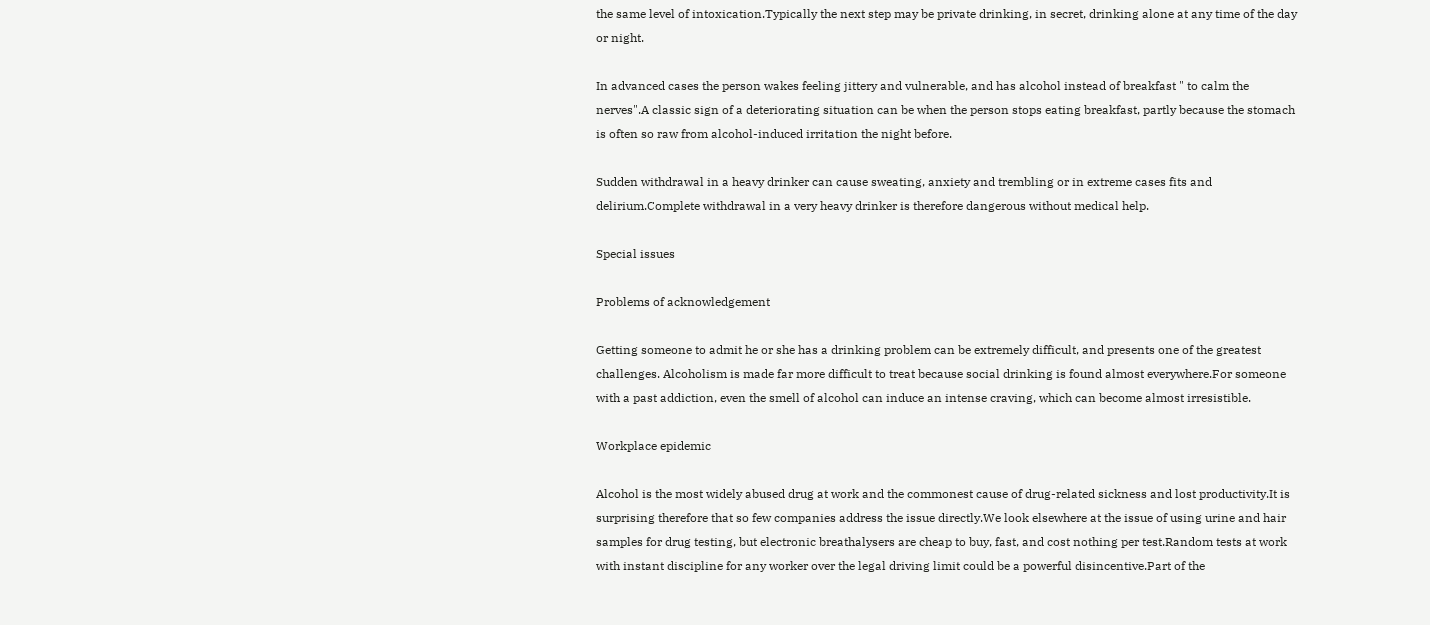the same level of intoxication.Typically the next step may be private drinking, in secret, drinking alone at any time of the day or night.

In advanced cases the person wakes feeling jittery and vulnerable, and has alcohol instead of breakfast " to calm the nerves".A classic sign of a deteriorating situation can be when the person stops eating breakfast, partly because the stomach is often so raw from alcohol-induced irritation the night before.

Sudden withdrawal in a heavy drinker can cause sweating, anxiety and trembling or in extreme cases fits and delirium.Complete withdrawal in a very heavy drinker is therefore dangerous without medical help.

Special issues

Problems of acknowledgement

Getting someone to admit he or she has a drinking problem can be extremely difficult, and presents one of the greatest challenges. Alcoholism is made far more difficult to treat because social drinking is found almost everywhere.For someone with a past addiction, even the smell of alcohol can induce an intense craving, which can become almost irresistible.

Workplace epidemic

Alcohol is the most widely abused drug at work and the commonest cause of drug-related sickness and lost productivity.It is surprising therefore that so few companies address the issue directly.We look elsewhere at the issue of using urine and hair samples for drug testing, but electronic breathalysers are cheap to buy, fast, and cost nothing per test.Random tests at work with instant discipline for any worker over the legal driving limit could be a powerful disincentive.Part of the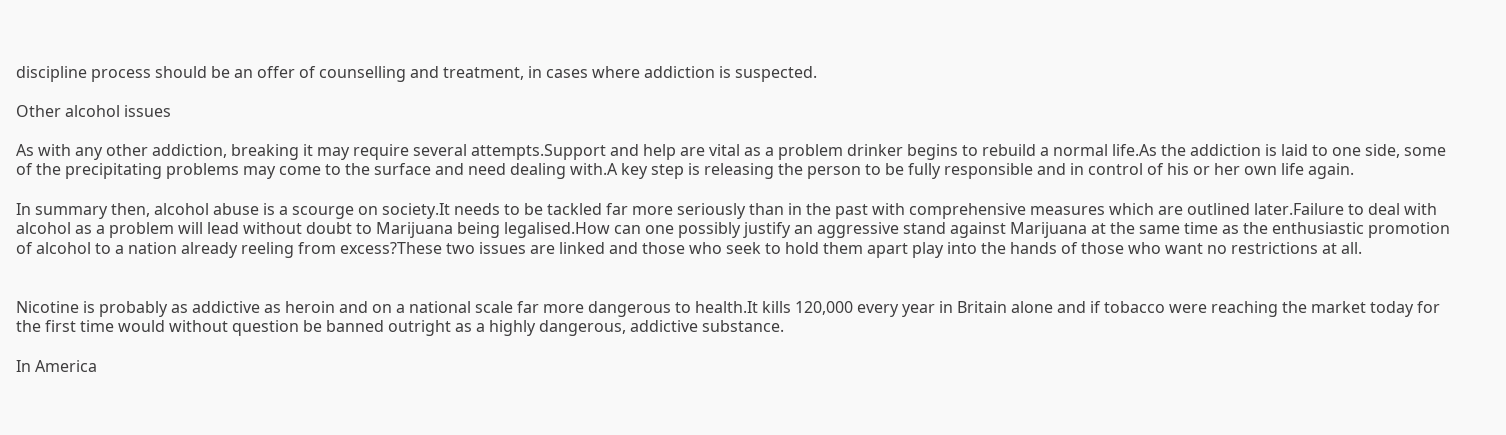discipline process should be an offer of counselling and treatment, in cases where addiction is suspected.

Other alcohol issues

As with any other addiction, breaking it may require several attempts.Support and help are vital as a problem drinker begins to rebuild a normal life.As the addiction is laid to one side, some of the precipitating problems may come to the surface and need dealing with.A key step is releasing the person to be fully responsible and in control of his or her own life again.

In summary then, alcohol abuse is a scourge on society.It needs to be tackled far more seriously than in the past with comprehensive measures which are outlined later.Failure to deal with alcohol as a problem will lead without doubt to Marijuana being legalised.How can one possibly justify an aggressive stand against Marijuana at the same time as the enthusiastic promotion of alcohol to a nation already reeling from excess?These two issues are linked and those who seek to hold them apart play into the hands of those who want no restrictions at all.


Nicotine is probably as addictive as heroin and on a national scale far more dangerous to health.It kills 120,000 every year in Britain alone and if tobacco were reaching the market today for the first time would without question be banned outright as a highly dangerous, addictive substance.

In America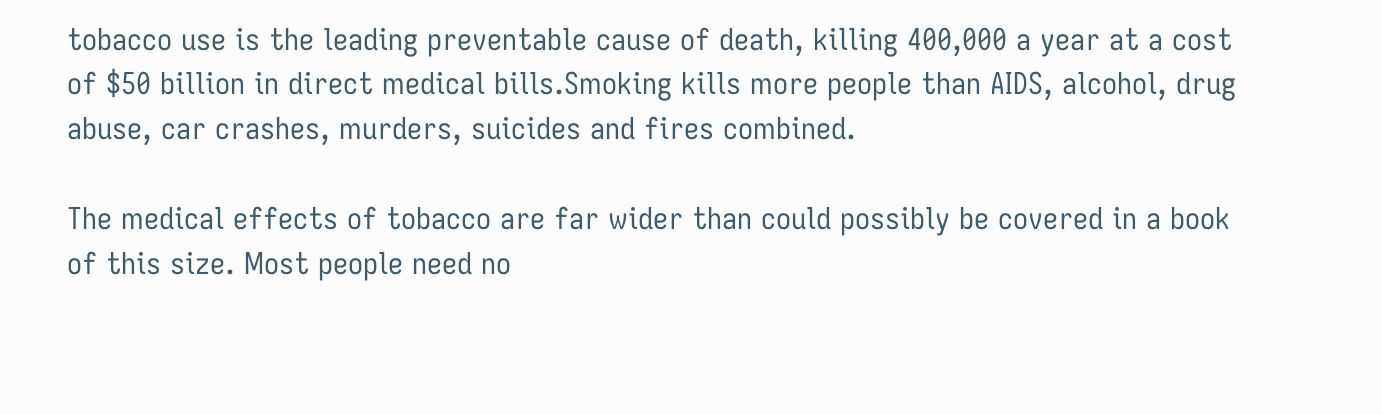tobacco use is the leading preventable cause of death, killing 400,000 a year at a cost of $50 billion in direct medical bills.Smoking kills more people than AIDS, alcohol, drug abuse, car crashes, murders, suicides and fires combined.

The medical effects of tobacco are far wider than could possibly be covered in a book of this size. Most people need no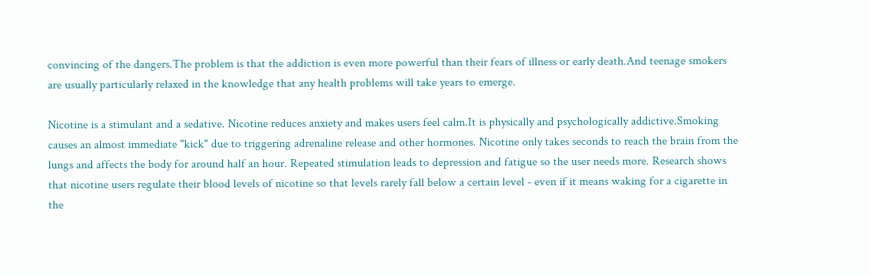convincing of the dangers.The problem is that the addiction is even more powerful than their fears of illness or early death.And teenage smokers are usually particularly relaxed in the knowledge that any health problems will take years to emerge.

Nicotine is a stimulant and a sedative. Nicotine reduces anxiety and makes users feel calm.It is physically and psychologically addictive.Smoking causes an almost immediate "kick" due to triggering adrenaline release and other hormones. Nicotine only takes seconds to reach the brain from the lungs and affects the body for around half an hour. Repeated stimulation leads to depression and fatigue so the user needs more. Research shows that nicotine users regulate their blood levels of nicotine so that levels rarely fall below a certain level - even if it means waking for a cigarette in the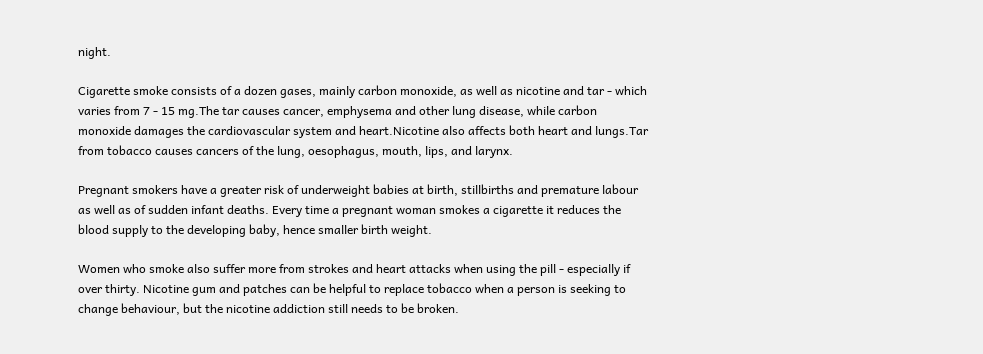night.

Cigarette smoke consists of a dozen gases, mainly carbon monoxide, as well as nicotine and tar - which varies from 7 - 15 mg.The tar causes cancer, emphysema and other lung disease, while carbon monoxide damages the cardiovascular system and heart.Nicotine also affects both heart and lungs.Tar from tobacco causes cancers of the lung, oesophagus, mouth, lips, and larynx.

Pregnant smokers have a greater risk of underweight babies at birth, stillbirths and premature labour as well as of sudden infant deaths. Every time a pregnant woman smokes a cigarette it reduces the blood supply to the developing baby, hence smaller birth weight.

Women who smoke also suffer more from strokes and heart attacks when using the pill - especially if over thirty. Nicotine gum and patches can be helpful to replace tobacco when a person is seeking to change behaviour, but the nicotine addiction still needs to be broken.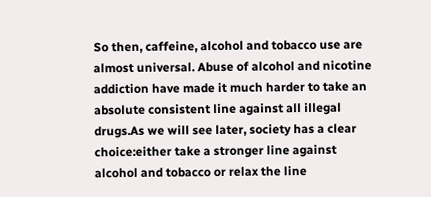So then, caffeine, alcohol and tobacco use are almost universal. Abuse of alcohol and nicotine addiction have made it much harder to take an absolute consistent line against all illegal drugs.As we will see later, society has a clear choice:either take a stronger line against alcohol and tobacco or relax the line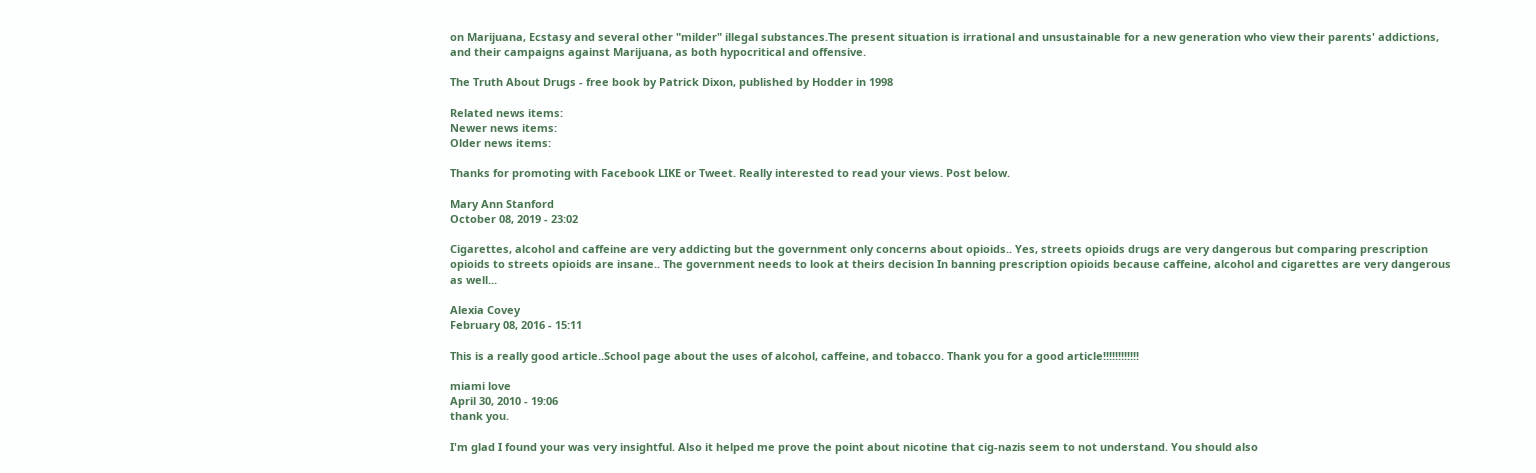on Marijuana, Ecstasy and several other "milder" illegal substances.The present situation is irrational and unsustainable for a new generation who view their parents' addictions, and their campaigns against Marijuana, as both hypocritical and offensive.

The Truth About Drugs - free book by Patrick Dixon, published by Hodder in 1998

Related news items:
Newer news items:
Older news items:

Thanks for promoting with Facebook LIKE or Tweet. Really interested to read your views. Post below.

Mary Ann Stanford
October 08, 2019 - 23:02

Cigarettes, alcohol and caffeine are very addicting but the government only concerns about opioids.. Yes, streets opioids drugs are very dangerous but comparing prescription opioids to streets opioids are insane.. The government needs to look at theirs decision In banning prescription opioids because caffeine, alcohol and cigarettes are very dangerous as well...

Alexia Covey
February 08, 2016 - 15:11

This is a really good article..School page about the uses of alcohol, caffeine, and tobacco. Thank you for a good article!!!!!!!!!!!!

miami love
April 30, 2010 - 19:06
thank you.

I'm glad I found your was very insightful. Also it helped me prove the point about nicotine that cig-nazis seem to not understand. You should also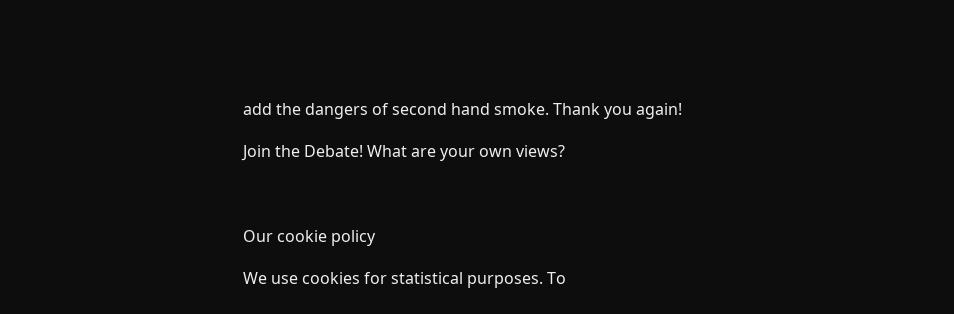add the dangers of second hand smoke. Thank you again!

Join the Debate! What are your own views?



Our cookie policy

We use cookies for statistical purposes. To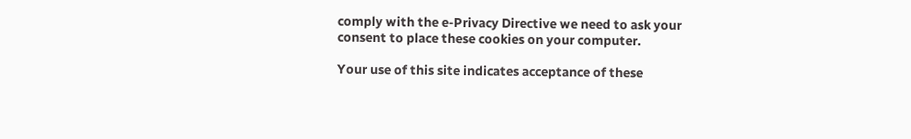comply with the e-Privacy Directive we need to ask your consent to place these cookies on your computer.

Your use of this site indicates acceptance of these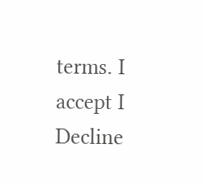terms. I accept I Decline